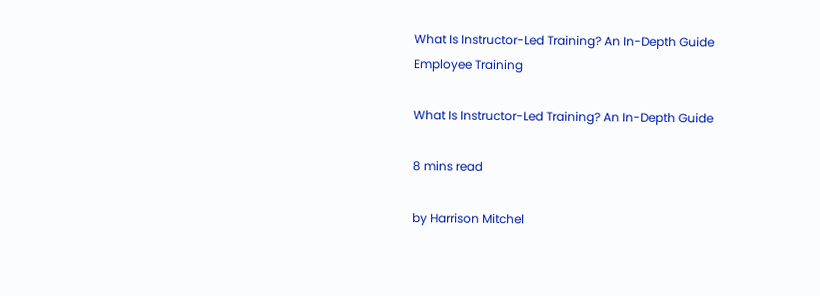What Is Instructor-Led Training? An In-Depth Guide
Employee Training

What Is Instructor-Led Training? An In-Depth Guide

8 mins read

by Harrison Mitchel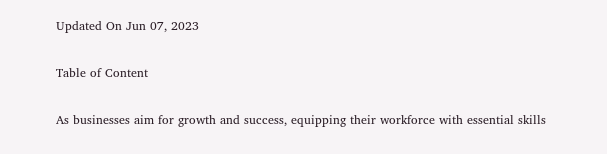Updated On Jun 07, 2023

Table of Content

As businesses aim for growth and success, equipping their workforce with essential skills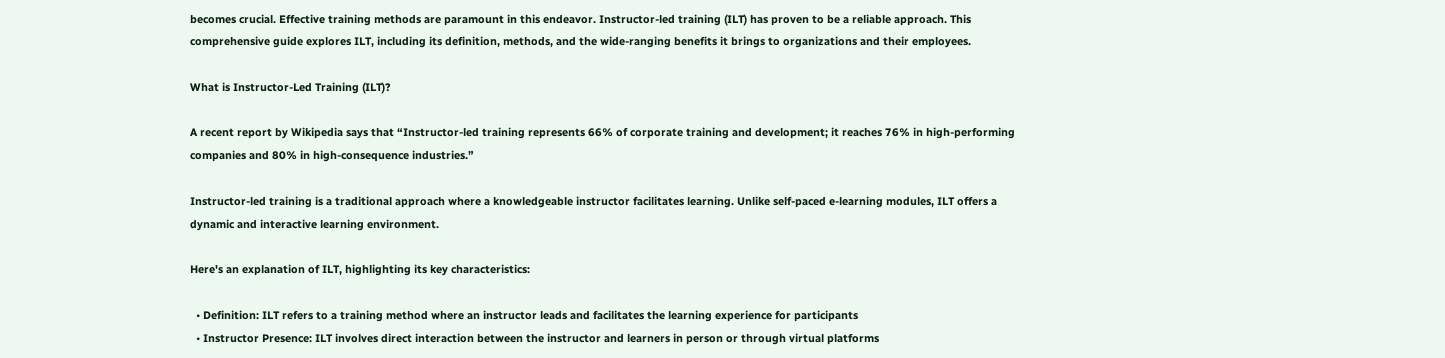becomes crucial. Effective training methods are paramount in this endeavor. Instructor-led training (ILT) has proven to be a reliable approach. This comprehensive guide explores ILT, including its definition, methods, and the wide-ranging benefits it brings to organizations and their employees.

What is Instructor-Led Training (ILT)?

A recent report by Wikipedia says that “Instructor-led training represents 66% of corporate training and development; it reaches 76% in high-performing companies and 80% in high-consequence industries.”

Instructor-led training is a traditional approach where a knowledgeable instructor facilitates learning. Unlike self-paced e-learning modules, ILT offers a dynamic and interactive learning environment.

Here's an explanation of ILT, highlighting its key characteristics:

  • Definition: ILT refers to a training method where an instructor leads and facilitates the learning experience for participants
  • Instructor Presence: ILT involves direct interaction between the instructor and learners in person or through virtual platforms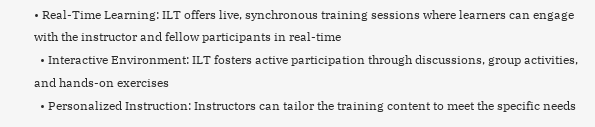• Real-Time Learning: ILT offers live, synchronous training sessions where learners can engage with the instructor and fellow participants in real-time
  • Interactive Environment: ILT fosters active participation through discussions, group activities, and hands-on exercises
  • Personalized Instruction: Instructors can tailor the training content to meet the specific needs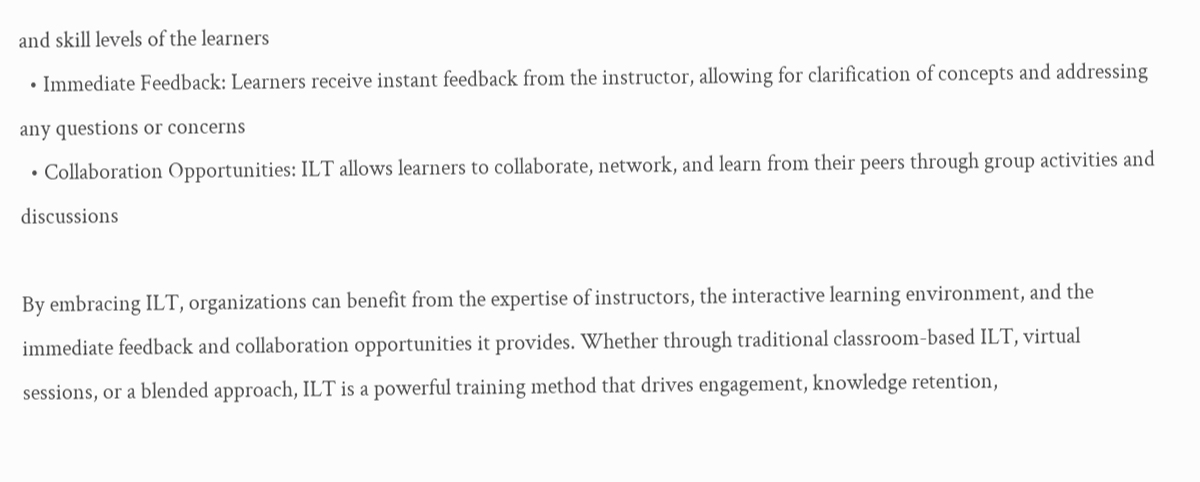and skill levels of the learners
  • Immediate Feedback: Learners receive instant feedback from the instructor, allowing for clarification of concepts and addressing any questions or concerns
  • Collaboration Opportunities: ILT allows learners to collaborate, network, and learn from their peers through group activities and discussions

By embracing ILT, organizations can benefit from the expertise of instructors, the interactive learning environment, and the immediate feedback and collaboration opportunities it provides. Whether through traditional classroom-based ILT, virtual sessions, or a blended approach, ILT is a powerful training method that drives engagement, knowledge retention,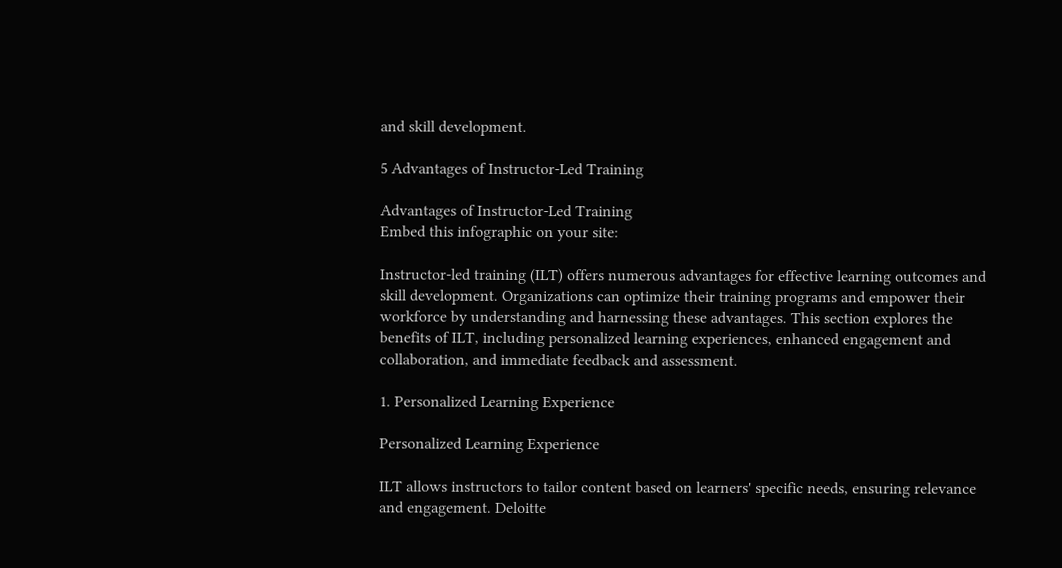and skill development.

5 Advantages of Instructor-Led Training

Advantages of Instructor-Led Training
Embed this infographic on your site:

Instructor-led training (ILT) offers numerous advantages for effective learning outcomes and skill development. Organizations can optimize their training programs and empower their workforce by understanding and harnessing these advantages. This section explores the benefits of ILT, including personalized learning experiences, enhanced engagement and collaboration, and immediate feedback and assessment.

1. Personalized Learning Experience

Personalized Learning Experience

ILT allows instructors to tailor content based on learners' specific needs, ensuring relevance and engagement. Deloitte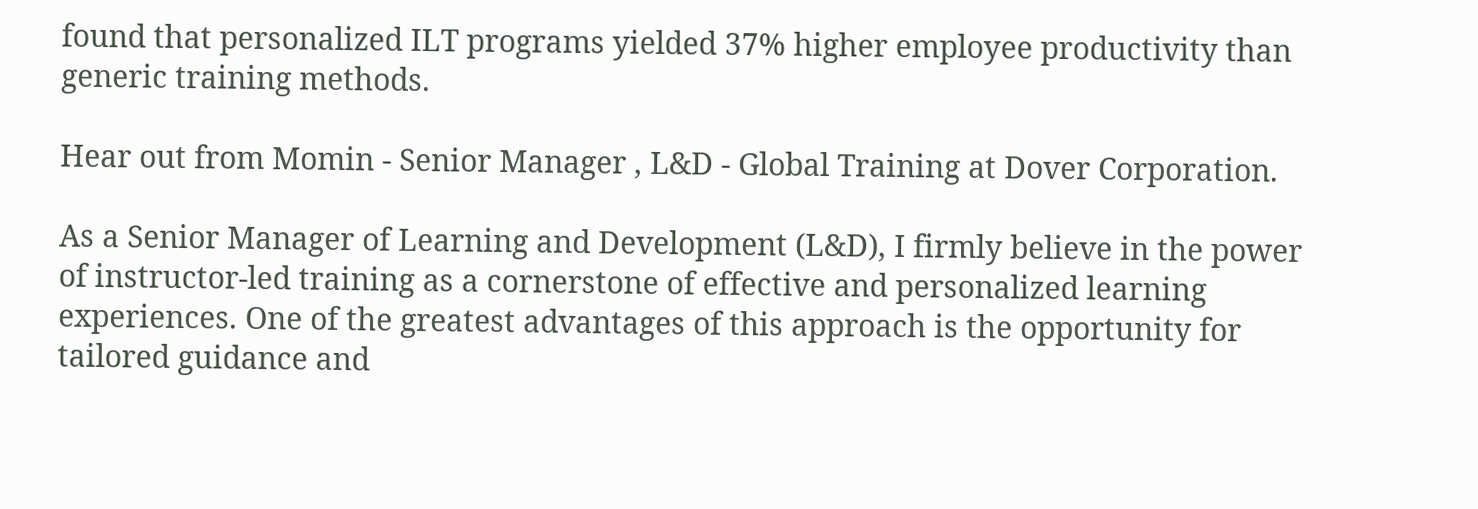found that personalized ILT programs yielded 37% higher employee productivity than generic training methods.

Hear out from Momin - Senior Manager , L&D - Global Training at Dover Corporation.

As a Senior Manager of Learning and Development (L&D), I firmly believe in the power of instructor-led training as a cornerstone of effective and personalized learning experiences. One of the greatest advantages of this approach is the opportunity for tailored guidance and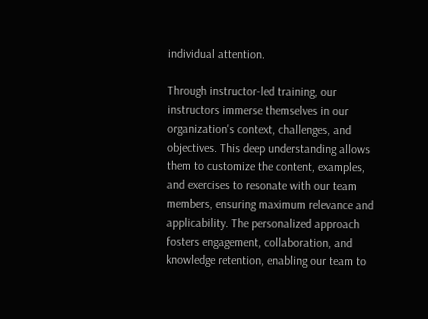individual attention.

Through instructor-led training, our instructors immerse themselves in our organization's context, challenges, and objectives. This deep understanding allows them to customize the content, examples, and exercises to resonate with our team members, ensuring maximum relevance and applicability. The personalized approach fosters engagement, collaboration, and knowledge retention, enabling our team to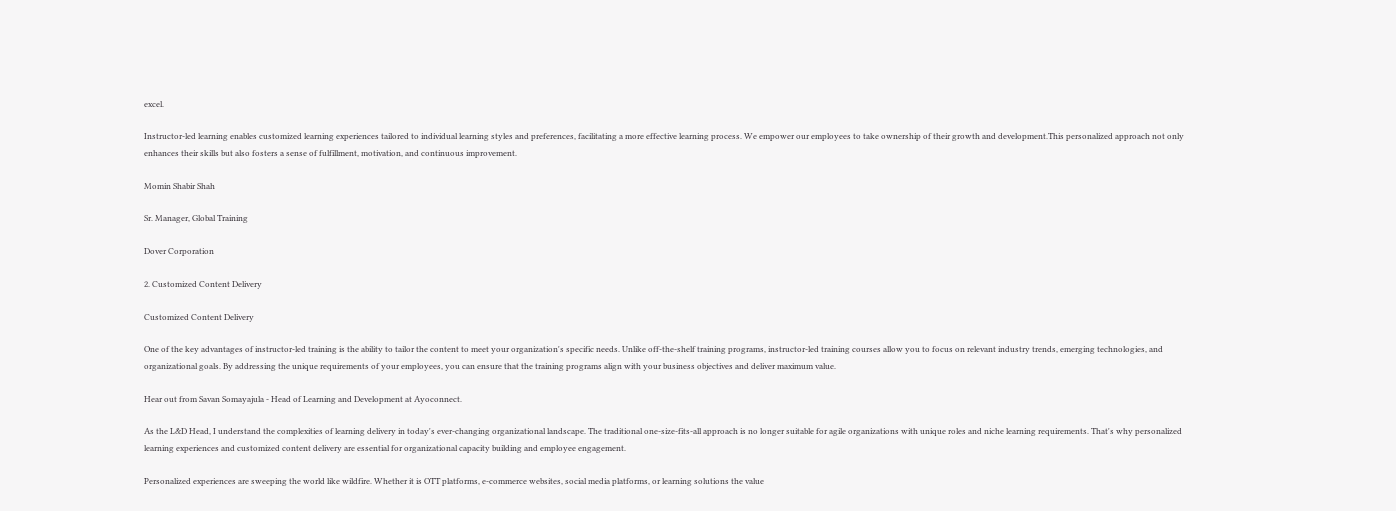excel.

Instructor-led learning enables customized learning experiences tailored to individual learning styles and preferences, facilitating a more effective learning process. We empower our employees to take ownership of their growth and development.This personalized approach not only enhances their skills but also fosters a sense of fulfillment, motivation, and continuous improvement.

Momin Shabir Shah

Sr. Manager, Global Training

Dover Corporation

2. Customized Content Delivery

Customized Content Delivery

One of the key advantages of instructor-led training is the ability to tailor the content to meet your organization's specific needs. Unlike off-the-shelf training programs, instructor-led training courses allow you to focus on relevant industry trends, emerging technologies, and organizational goals. By addressing the unique requirements of your employees, you can ensure that the training programs align with your business objectives and deliver maximum value.

Hear out from Savan Somayajula - Head of Learning and Development at Ayoconnect.

As the L&D Head, I understand the complexities of learning delivery in today's ever-changing organizational landscape. The traditional one-size-fits-all approach is no longer suitable for agile organizations with unique roles and niche learning requirements. That's why personalized learning experiences and customized content delivery are essential for organizational capacity building and employee engagement.

Personalized experiences are sweeping the world like wildfire. Whether it is OTT platforms, e-commerce websites, social media platforms, or learning solutions the value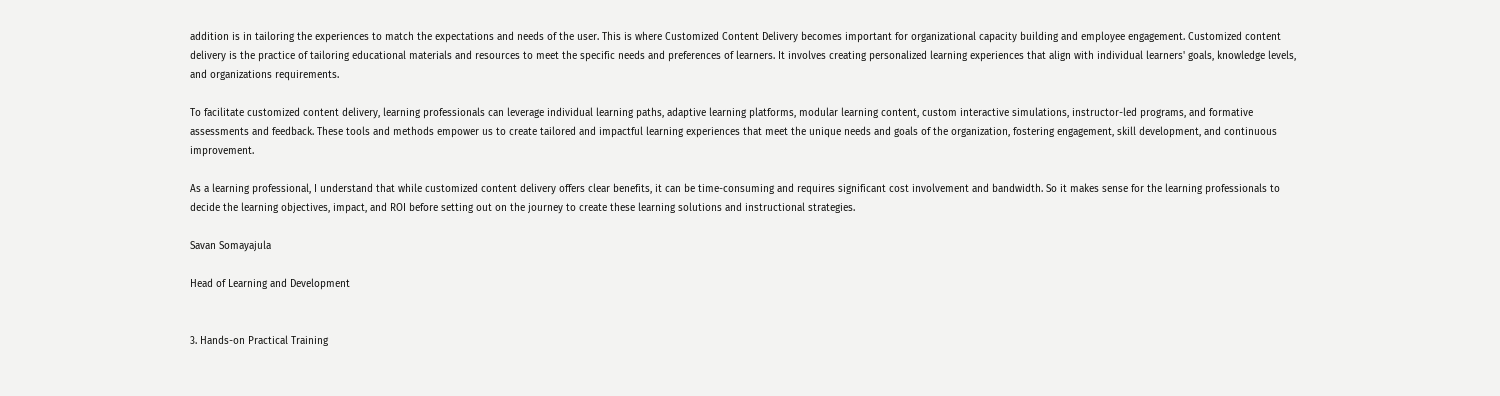addition is in tailoring the experiences to match the expectations and needs of the user. This is where Customized Content Delivery becomes important for organizational capacity building and employee engagement. Customized content delivery is the practice of tailoring educational materials and resources to meet the specific needs and preferences of learners. It involves creating personalized learning experiences that align with individual learners' goals, knowledge levels, and organizations requirements.

To facilitate customized content delivery, learning professionals can leverage individual learning paths, adaptive learning platforms, modular learning content, custom interactive simulations, instructor-led programs, and formative assessments and feedback. These tools and methods empower us to create tailored and impactful learning experiences that meet the unique needs and goals of the organization, fostering engagement, skill development, and continuous improvement.

As a learning professional, I understand that while customized content delivery offers clear benefits, it can be time-consuming and requires significant cost involvement and bandwidth. So it makes sense for the learning professionals to decide the learning objectives, impact, and ROI before setting out on the journey to create these learning solutions and instructional strategies.

Savan Somayajula

Head of Learning and Development


3. Hands-on Practical Training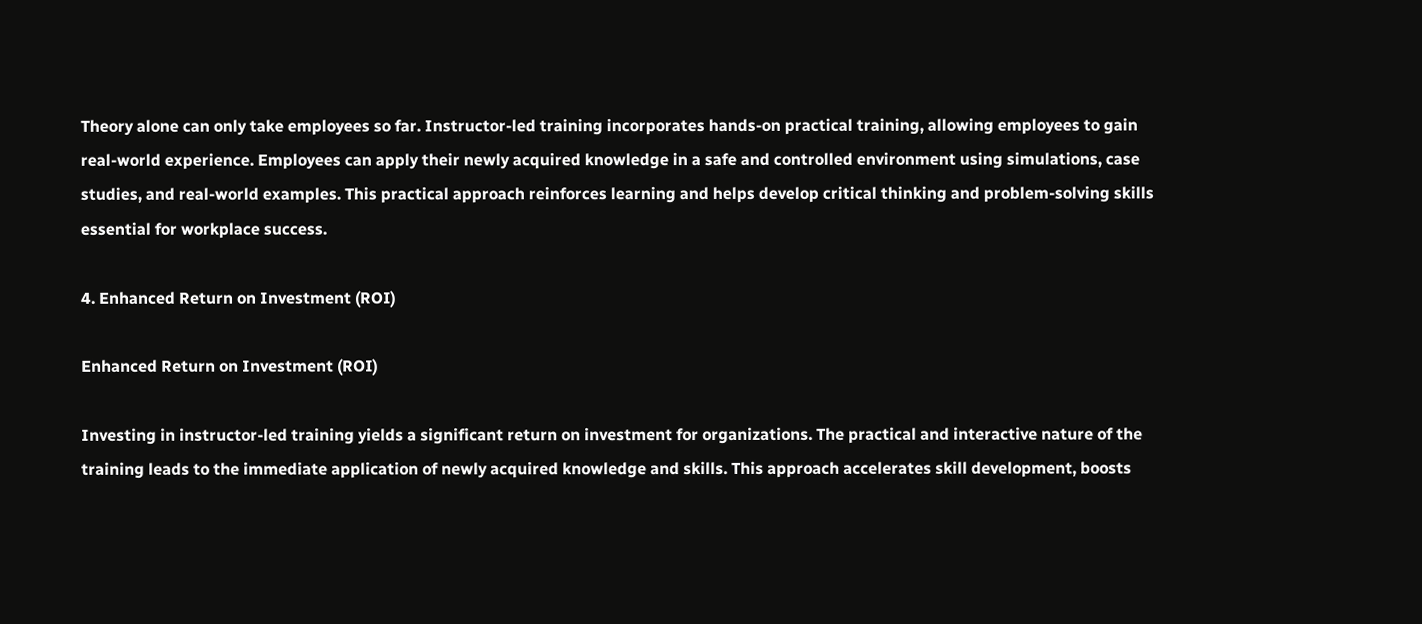Theory alone can only take employees so far. Instructor-led training incorporates hands-on practical training, allowing employees to gain real-world experience. Employees can apply their newly acquired knowledge in a safe and controlled environment using simulations, case studies, and real-world examples. This practical approach reinforces learning and helps develop critical thinking and problem-solving skills essential for workplace success.

4. Enhanced Return on Investment (ROI)

Enhanced Return on Investment (ROI)

Investing in instructor-led training yields a significant return on investment for organizations. The practical and interactive nature of the training leads to the immediate application of newly acquired knowledge and skills. This approach accelerates skill development, boosts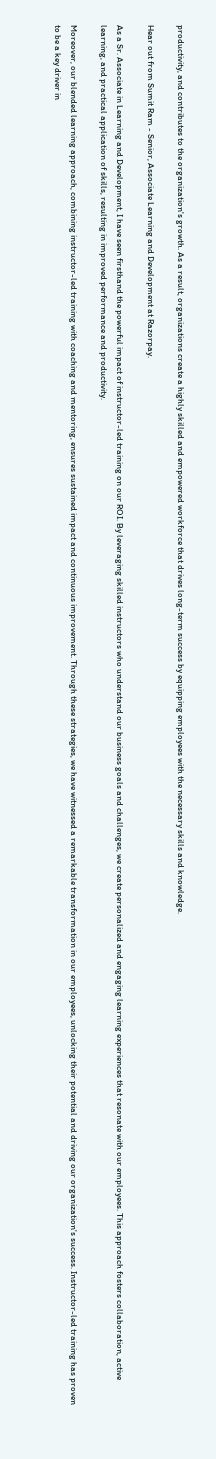productivity, and contributes to the organization's growth. As a result, organizations create a highly skilled and empowered workforce that drives long-term success by equipping employees with the necessary skills and knowledge.

Hear out from Sumit Ram - Senior, Associate Learning and Development at Razorpay.

As a Sr. Associate in Learning and Development, I have seen firsthand the powerful impact of instructor-led training on our ROI. By leveraging skilled instructors who understand our business goals and challenges, we create personalized and engaging learning experiences that resonate with our employees. This approach fosters collaboration, active learning, and practical application of skills, resulting in improved performance and productivity.

Moreover, our blended learning approach, combining instructor-led training with coaching and mentoring, ensures sustained impact and continuous improvement. Through these strategies, we have witnessed a remarkable transformation in our employees, unlocking their potential and driving our organization's success. Instructor-led training has proven to be a key driver in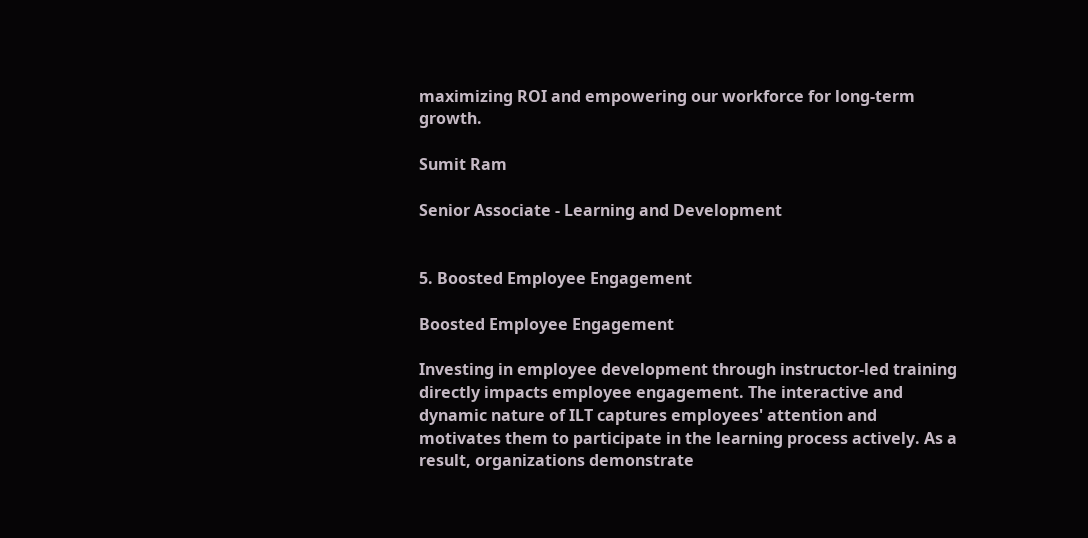maximizing ROI and empowering our workforce for long-term growth.

Sumit Ram

Senior Associate - Learning and Development


5. Boosted Employee Engagement

Boosted Employee Engagement

Investing in employee development through instructor-led training directly impacts employee engagement. The interactive and dynamic nature of ILT captures employees' attention and motivates them to participate in the learning process actively. As a result, organizations demonstrate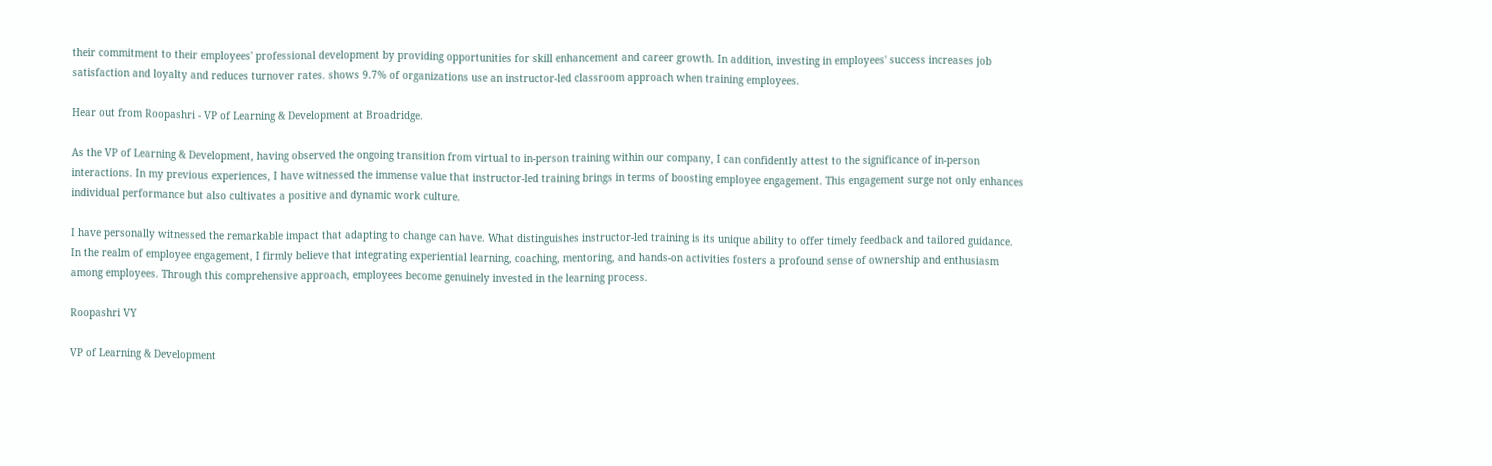their commitment to their employees' professional development by providing opportunities for skill enhancement and career growth. In addition, investing in employees' success increases job satisfaction and loyalty and reduces turnover rates. shows 9.7% of organizations use an instructor-led classroom approach when training employees.

Hear out from Roopashri - VP of Learning & Development at Broadridge.

As the VP of Learning & Development, having observed the ongoing transition from virtual to in-person training within our company, I can confidently attest to the significance of in-person interactions. In my previous experiences, I have witnessed the immense value that instructor-led training brings in terms of boosting employee engagement. This engagement surge not only enhances individual performance but also cultivates a positive and dynamic work culture.

I have personally witnessed the remarkable impact that adapting to change can have. What distinguishes instructor-led training is its unique ability to offer timely feedback and tailored guidance. In the realm of employee engagement, I firmly believe that integrating experiential learning, coaching, mentoring, and hands-on activities fosters a profound sense of ownership and enthusiasm among employees. Through this comprehensive approach, employees become genuinely invested in the learning process.

Roopashri VY

VP of Learning & Development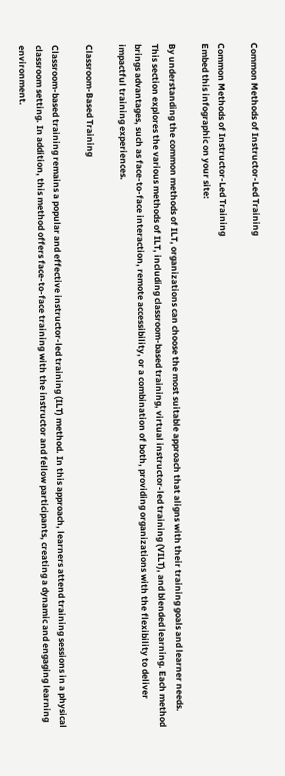Common Methods of Instructor-Led Training

Common Methods of Instructor-Led Training
Embed this infographic on your site:

By understanding the common methods of ILT, organizations can choose the most suitable approach that aligns with their training goals and learner needs. This section explores the various methods of ILT, including classroom-based training, virtual instructor-led training (VILT), and blended learning. Each method brings advantages, such as face-to-face interaction, remote accessibility, or a combination of both, providing organizations with the flexibility to deliver impactful training experiences.

Classroom-Based Training

Classroom-based training remains a popular and effective instructor-led training (ILT) method. In this approach, learners attend training sessions in a physical classroom setting. In addition, this method offers face-to-face training with the instructor and fellow participants, creating a dynamic and engaging learning environment.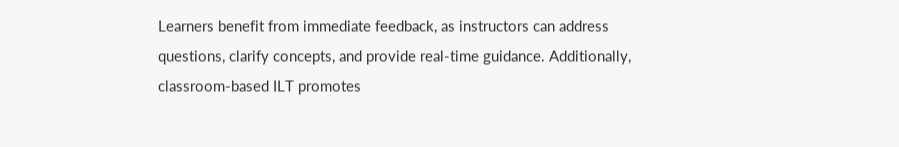Learners benefit from immediate feedback, as instructors can address questions, clarify concepts, and provide real-time guidance. Additionally, classroom-based ILT promotes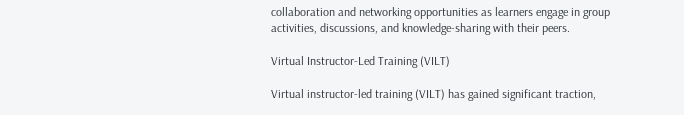collaboration and networking opportunities as learners engage in group activities, discussions, and knowledge-sharing with their peers.

Virtual Instructor-Led Training (VILT)

Virtual instructor-led training (VILT) has gained significant traction,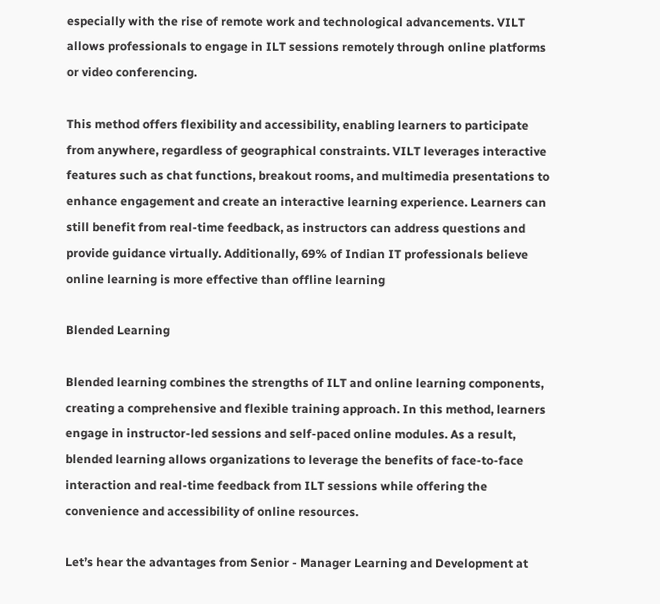especially with the rise of remote work and technological advancements. VILT allows professionals to engage in ILT sessions remotely through online platforms or video conferencing.

This method offers flexibility and accessibility, enabling learners to participate from anywhere, regardless of geographical constraints. VILT leverages interactive features such as chat functions, breakout rooms, and multimedia presentations to enhance engagement and create an interactive learning experience. Learners can still benefit from real-time feedback, as instructors can address questions and provide guidance virtually. Additionally, 69% of Indian IT professionals believe online learning is more effective than offline learning

Blended Learning

Blended learning combines the strengths of ILT and online learning components, creating a comprehensive and flexible training approach. In this method, learners engage in instructor-led sessions and self-paced online modules. As a result, blended learning allows organizations to leverage the benefits of face-to-face interaction and real-time feedback from ILT sessions while offering the convenience and accessibility of online resources.

Let’s hear the advantages from Senior - Manager Learning and Development at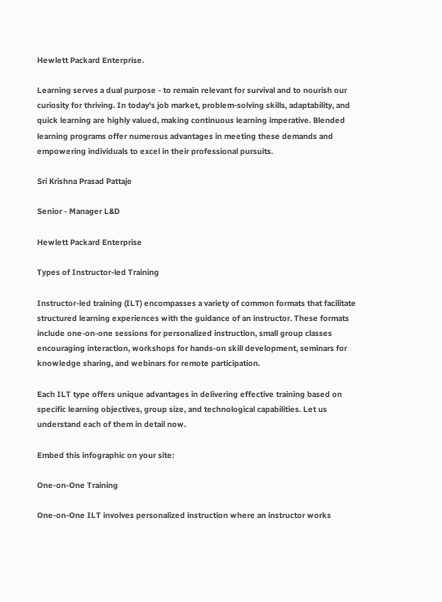Hewlett Packard Enterprise.

Learning serves a dual purpose - to remain relevant for survival and to nourish our curiosity for thriving. In today's job market, problem-solving skills, adaptability, and quick learning are highly valued, making continuous learning imperative. Blended learning programs offer numerous advantages in meeting these demands and empowering individuals to excel in their professional pursuits.

Sri Krishna Prasad Pattaje

Senior - Manager L&D

Hewlett Packard Enterprise

Types of Instructor-led Training

Instructor-led training (ILT) encompasses a variety of common formats that facilitate structured learning experiences with the guidance of an instructor. These formats include one-on-one sessions for personalized instruction, small group classes encouraging interaction, workshops for hands-on skill development, seminars for knowledge sharing, and webinars for remote participation.

Each ILT type offers unique advantages in delivering effective training based on specific learning objectives, group size, and technological capabilities. Let us understand each of them in detail now.

Embed this infographic on your site:

One-on-One Training

One-on-One ILT involves personalized instruction where an instructor works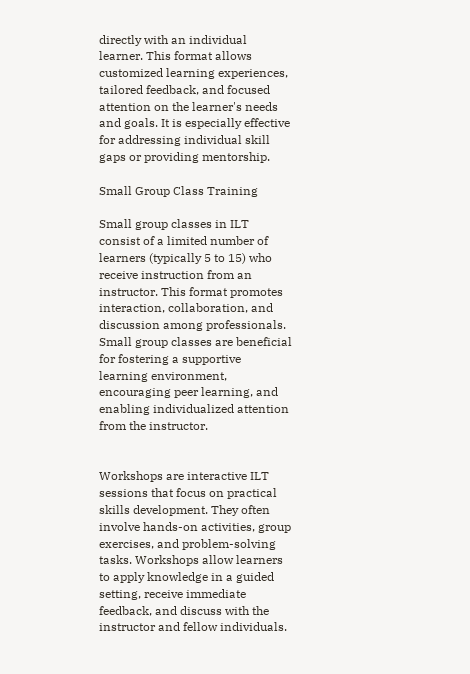directly with an individual learner. This format allows customized learning experiences, tailored feedback, and focused attention on the learner's needs and goals. It is especially effective for addressing individual skill gaps or providing mentorship.

Small Group Class Training

Small group classes in ILT consist of a limited number of learners (typically 5 to 15) who receive instruction from an instructor. This format promotes interaction, collaboration, and discussion among professionals. Small group classes are beneficial for fostering a supportive learning environment, encouraging peer learning, and enabling individualized attention from the instructor.


Workshops are interactive ILT sessions that focus on practical skills development. They often involve hands-on activities, group exercises, and problem-solving tasks. Workshops allow learners to apply knowledge in a guided setting, receive immediate feedback, and discuss with the instructor and fellow individuals.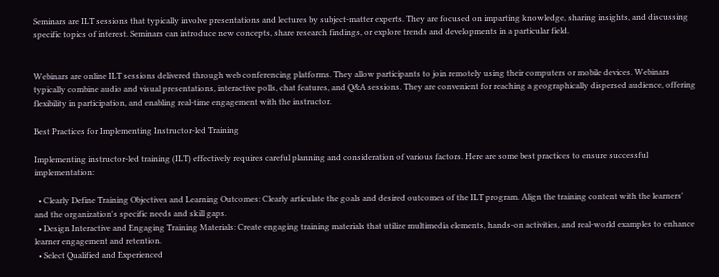Seminars are ILT sessions that typically involve presentations and lectures by subject-matter experts. They are focused on imparting knowledge, sharing insights, and discussing specific topics of interest. Seminars can introduce new concepts, share research findings, or explore trends and developments in a particular field.


Webinars are online ILT sessions delivered through web conferencing platforms. They allow participants to join remotely using their computers or mobile devices. Webinars typically combine audio and visual presentations, interactive polls, chat features, and Q&A sessions. They are convenient for reaching a geographically dispersed audience, offering flexibility in participation, and enabling real-time engagement with the instructor.

Best Practices for Implementing Instructor-led Training

Implementing instructor-led training (ILT) effectively requires careful planning and consideration of various factors. Here are some best practices to ensure successful implementation:

  • Clearly Define Training Objectives and Learning Outcomes: Clearly articulate the goals and desired outcomes of the ILT program. Align the training content with the learners' and the organization's specific needs and skill gaps.
  • Design Interactive and Engaging Training Materials: Create engaging training materials that utilize multimedia elements, hands-on activities, and real-world examples to enhance learner engagement and retention.
  • Select Qualified and Experienced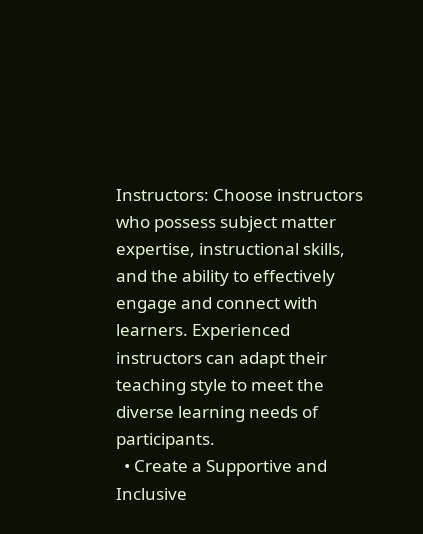Instructors: Choose instructors who possess subject matter expertise, instructional skills, and the ability to effectively engage and connect with learners. Experienced instructors can adapt their teaching style to meet the diverse learning needs of participants.
  • Create a Supportive and Inclusive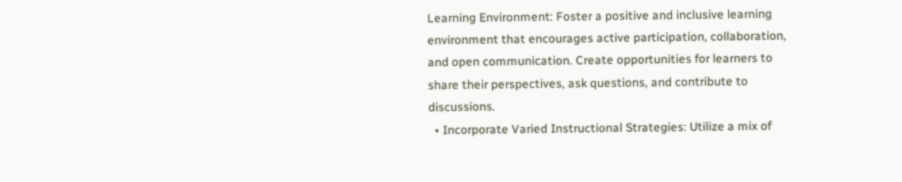Learning Environment: Foster a positive and inclusive learning environment that encourages active participation, collaboration, and open communication. Create opportunities for learners to share their perspectives, ask questions, and contribute to discussions.
  • Incorporate Varied Instructional Strategies: Utilize a mix of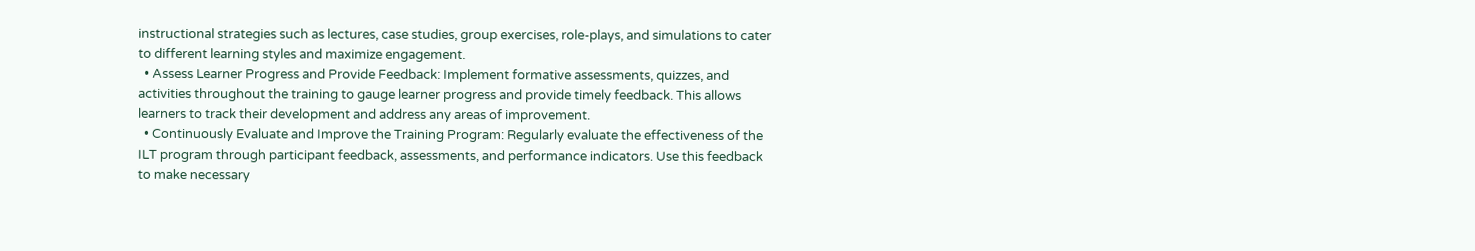instructional strategies such as lectures, case studies, group exercises, role-plays, and simulations to cater to different learning styles and maximize engagement.
  • Assess Learner Progress and Provide Feedback: Implement formative assessments, quizzes, and activities throughout the training to gauge learner progress and provide timely feedback. This allows learners to track their development and address any areas of improvement.
  • Continuously Evaluate and Improve the Training Program: Regularly evaluate the effectiveness of the ILT program through participant feedback, assessments, and performance indicators. Use this feedback to make necessary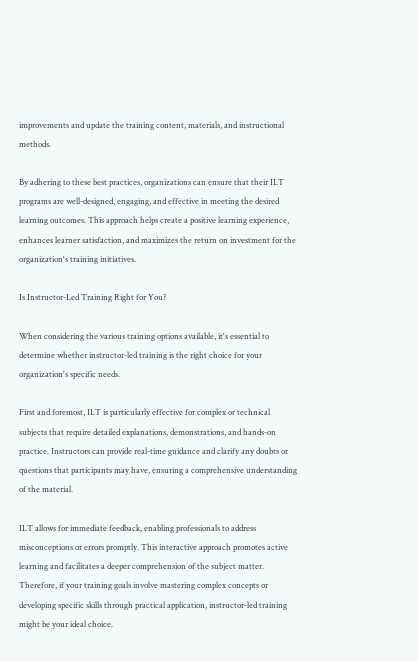improvements and update the training content, materials, and instructional methods.

By adhering to these best practices, organizations can ensure that their ILT programs are well-designed, engaging, and effective in meeting the desired learning outcomes. This approach helps create a positive learning experience, enhances learner satisfaction, and maximizes the return on investment for the organization's training initiatives.

Is Instructor-Led Training Right for You?

When considering the various training options available, it's essential to determine whether instructor-led training is the right choice for your organization's specific needs.

First and foremost, ILT is particularly effective for complex or technical subjects that require detailed explanations, demonstrations, and hands-on practice. Instructors can provide real-time guidance and clarify any doubts or questions that participants may have, ensuring a comprehensive understanding of the material.

ILT allows for immediate feedback, enabling professionals to address misconceptions or errors promptly. This interactive approach promotes active learning and facilitates a deeper comprehension of the subject matter. Therefore, if your training goals involve mastering complex concepts or developing specific skills through practical application, instructor-led training might be your ideal choice.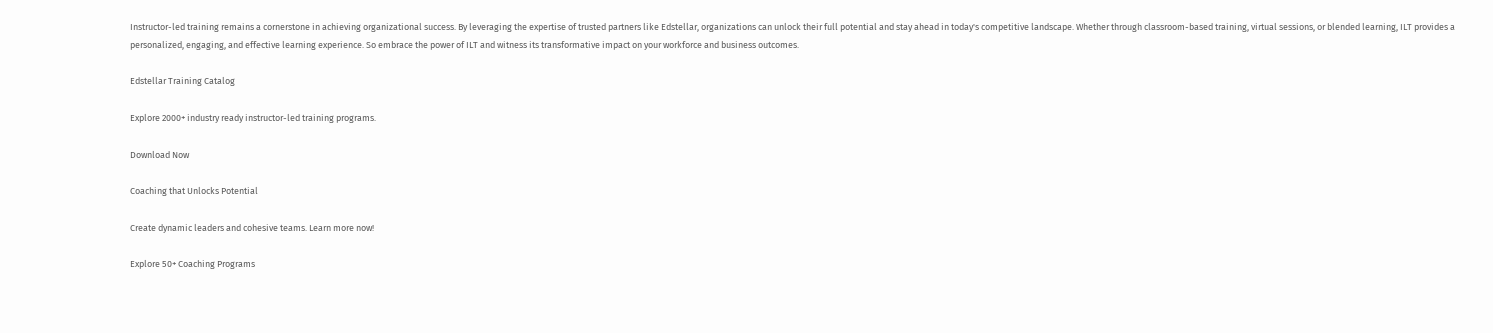Instructor-led training remains a cornerstone in achieving organizational success. By leveraging the expertise of trusted partners like Edstellar, organizations can unlock their full potential and stay ahead in today's competitive landscape. Whether through classroom-based training, virtual sessions, or blended learning, ILT provides a personalized, engaging, and effective learning experience. So embrace the power of ILT and witness its transformative impact on your workforce and business outcomes.

Edstellar Training Catalog

Explore 2000+ industry ready instructor-led training programs.

Download Now

Coaching that Unlocks Potential

Create dynamic leaders and cohesive teams. Learn more now!

Explore 50+ Coaching Programs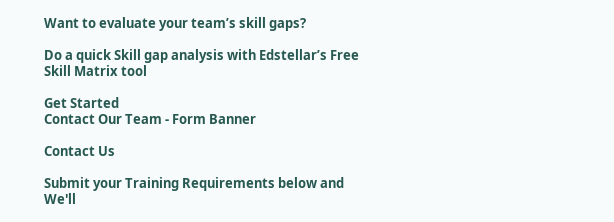Want to evaluate your team’s skill gaps?

Do a quick Skill gap analysis with Edstellar’s Free Skill Matrix tool

Get Started
Contact Our Team - Form Banner

Contact Us

Submit your Training Requirements below and We'll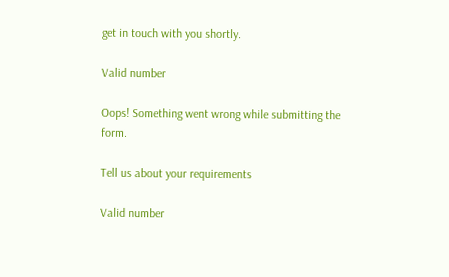get in touch with you shortly.

Valid number

Oops! Something went wrong while submitting the form.

Tell us about your requirements

Valid number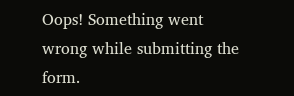Oops! Something went wrong while submitting the form.